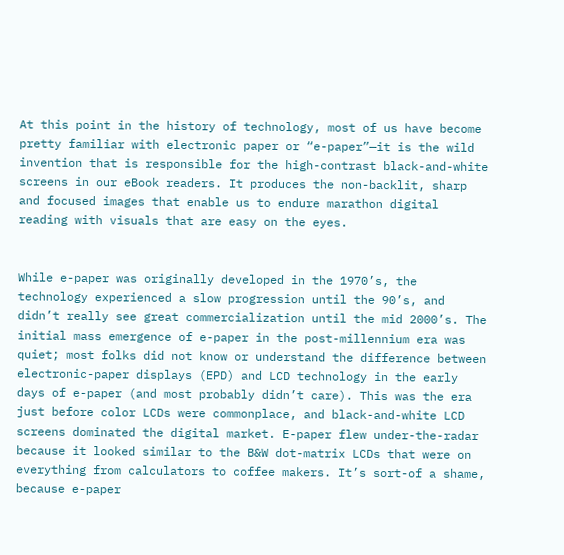At this point in the history of technology, most of us have become pretty familiar with electronic paper or “e-paper”—it is the wild invention that is responsible for the high-contrast black-and-white screens in our eBook readers. It produces the non-backlit, sharp and focused images that enable us to endure marathon digital reading with visuals that are easy on the eyes.


While e-paper was originally developed in the 1970’s, the technology experienced a slow progression until the 90’s, and didn’t really see great commercialization until the mid 2000’s. The initial mass emergence of e-paper in the post-millennium era was quiet; most folks did not know or understand the difference between electronic-paper displays (EPD) and LCD technology in the early days of e-paper (and most probably didn’t care). This was the era just before color LCDs were commonplace, and black-and-white LCD screens dominated the digital market. E-paper flew under-the-radar because it looked similar to the B&W dot-matrix LCDs that were on everything from calculators to coffee makers. It’s sort-of a shame, because e-paper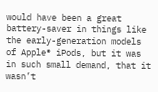would have been a great battery-saver in things like the early-generation models of Apple® iPods, but it was in such small demand, that it wasn’t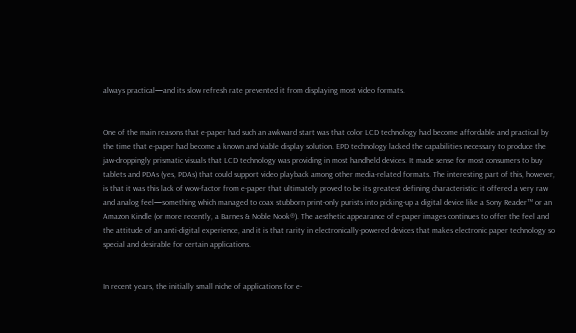always practical—and its slow refresh rate prevented it from displaying most video formats.


One of the main reasons that e-paper had such an awkward start was that color LCD technology had become affordable and practical by the time that e-paper had become a known and viable display solution. EPD technology lacked the capabilities necessary to produce the jaw-droppingly prismatic visuals that LCD technology was providing in most handheld devices. It made sense for most consumers to buy tablets and PDAs (yes, PDAs) that could support video playback among other media-related formats. The interesting part of this, however, is that it was this lack of wow-factor from e-paper that ultimately proved to be its greatest defining characteristic: it offered a very raw and analog feel—something which managed to coax stubborn print-only purists into picking-up a digital device like a Sony Reader™ or an Amazon Kindle (or more recently, a Barnes & Noble Nook®). The aesthetic appearance of e-paper images continues to offer the feel and the attitude of an anti-digital experience, and it is that rarity in electronically-powered devices that makes electronic paper technology so special and desirable for certain applications.


In recent years, the initially small niche of applications for e-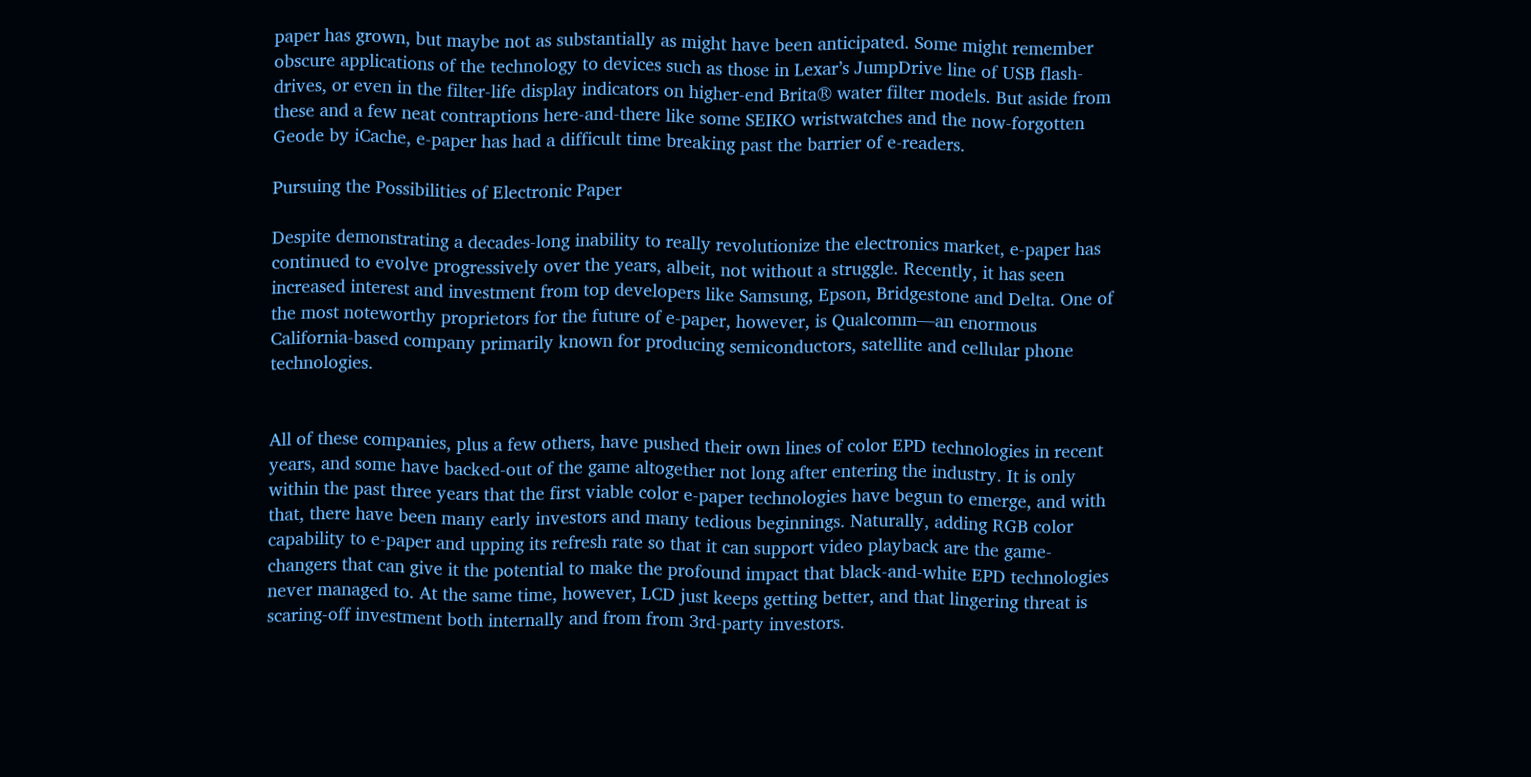paper has grown, but maybe not as substantially as might have been anticipated. Some might remember obscure applications of the technology to devices such as those in Lexar’s JumpDrive line of USB flash-drives, or even in the filter-life display indicators on higher-end Brita® water filter models. But aside from these and a few neat contraptions here-and-there like some SEIKO wristwatches and the now-forgotten Geode by iCache, e-paper has had a difficult time breaking past the barrier of e-readers.

Pursuing the Possibilities of Electronic Paper

Despite demonstrating a decades-long inability to really revolutionize the electronics market, e-paper has continued to evolve progressively over the years, albeit, not without a struggle. Recently, it has seen increased interest and investment from top developers like Samsung, Epson, Bridgestone and Delta. One of the most noteworthy proprietors for the future of e-paper, however, is Qualcomm—an enormous California-based company primarily known for producing semiconductors, satellite and cellular phone technologies.


All of these companies, plus a few others, have pushed their own lines of color EPD technologies in recent years, and some have backed-out of the game altogether not long after entering the industry. It is only within the past three years that the first viable color e-paper technologies have begun to emerge, and with that, there have been many early investors and many tedious beginnings. Naturally, adding RGB color capability to e-paper and upping its refresh rate so that it can support video playback are the game-changers that can give it the potential to make the profound impact that black-and-white EPD technologies never managed to. At the same time, however, LCD just keeps getting better, and that lingering threat is scaring-off investment both internally and from from 3rd-party investors.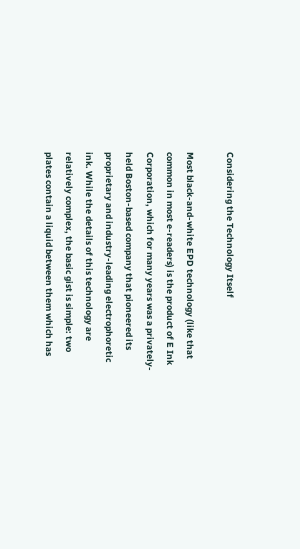Considering the Technology Itself

Most black-and-white EPD technology (like that common in most e-readers) is the product of E Ink Corporation, which for many years was a privately-held Boston-based company that pioneered its proprietary and industry-leading electrophoretic ink. While the details of this technology are relatively complex, the basic gist is simple: two plates contain a liquid between them which has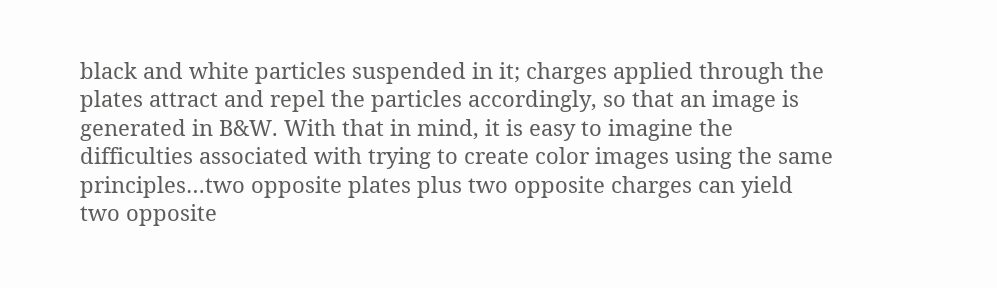black and white particles suspended in it; charges applied through the plates attract and repel the particles accordingly, so that an image is generated in B&W. With that in mind, it is easy to imagine the difficulties associated with trying to create color images using the same principles…two opposite plates plus two opposite charges can yield two opposite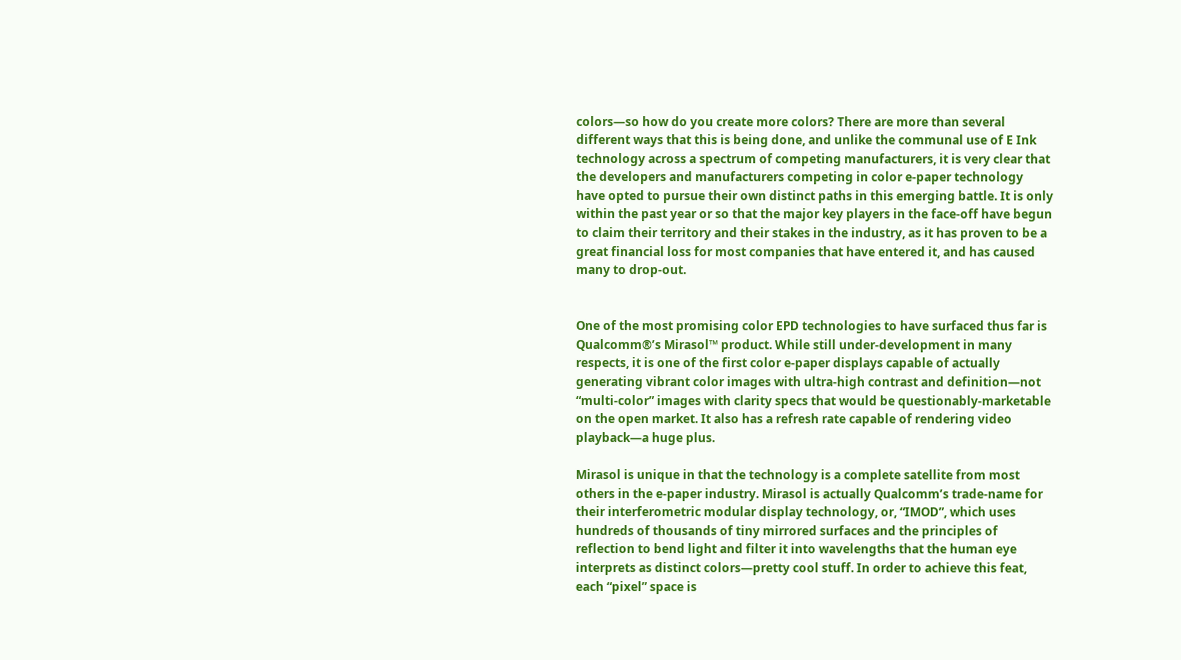colors—so how do you create more colors? There are more than several different ways that this is being done, and unlike the communal use of E Ink technology across a spectrum of competing manufacturers, it is very clear that the developers and manufacturers competing in color e-paper technology have opted to pursue their own distinct paths in this emerging battle. It is only within the past year or so that the major key players in the face-off have begun to claim their territory and their stakes in the industry, as it has proven to be a great financial loss for most companies that have entered it, and has caused many to drop-out.


One of the most promising color EPD technologies to have surfaced thus far is Qualcomm®’s Mirasol™ product. While still under-development in many respects, it is one of the first color e-paper displays capable of actually generating vibrant color images with ultra-high contrast and definition—not “multi-color” images with clarity specs that would be questionably-marketable on the open market. It also has a refresh rate capable of rendering video playback—a huge plus.

Mirasol is unique in that the technology is a complete satellite from most others in the e-paper industry. Mirasol is actually Qualcomm’s trade-name for their interferometric modular display technology, or, “IMOD”, which uses hundreds of thousands of tiny mirrored surfaces and the principles of reflection to bend light and filter it into wavelengths that the human eye interprets as distinct colors—pretty cool stuff. In order to achieve this feat, each “pixel” space is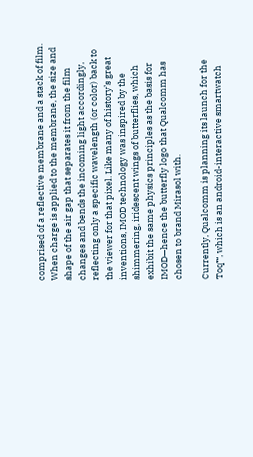comprised of a reflective membrane and a stack of film. When charge is applied to the membrane, the size and shape of the air gap that separates it from the film changes and bends the incoming light accordingly, reflecting only a specific wavelength (or color) back to the viewer for that pixel. Like many of history’s great inventions, IMOD technology was inspired by the shimmering, iridescent wings of butterflies, which exhibit the same physics principles as the basis for IMOD—hence the butterfly logo that Qualcomm has chosen to brand Mirasol with.

Currently, Qualcomm is planning its launch for the Toq™, which is an android-interactive smartwatch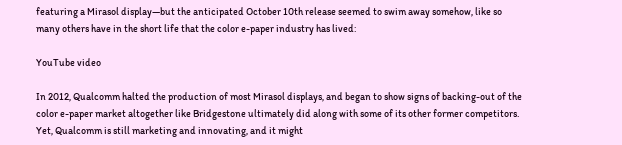featuring a Mirasol display—but the anticipated October 10th release seemed to swim away somehow, like so many others have in the short life that the color e-paper industry has lived:

YouTube video

In 2012, Qualcomm halted the production of most Mirasol displays, and began to show signs of backing-out of the color e-paper market altogether like Bridgestone ultimately did along with some of its other former competitors. Yet, Qualcomm is still marketing and innovating, and it might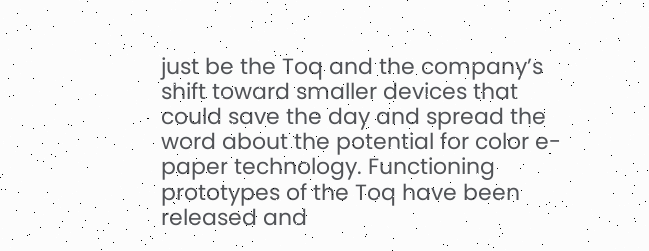just be the Toq and the company’s shift toward smaller devices that could save the day and spread the word about the potential for color e-paper technology. Functioning prototypes of the Toq have been released and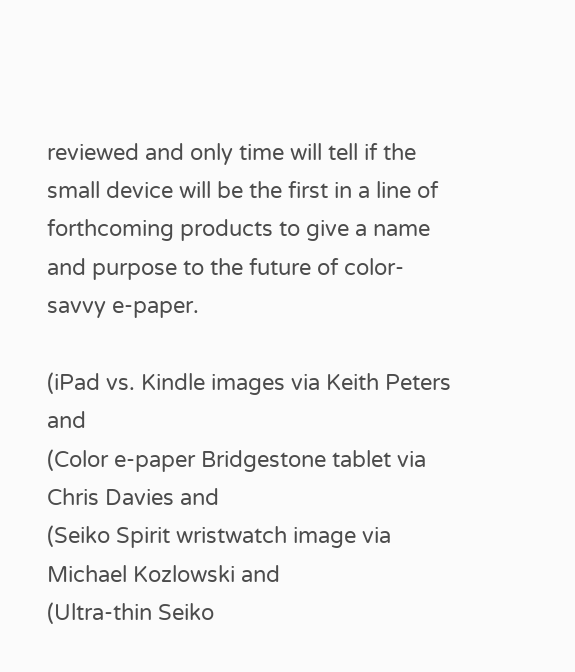reviewed and only time will tell if the small device will be the first in a line of forthcoming products to give a name and purpose to the future of color-savvy e-paper.

(iPad vs. Kindle images via Keith Peters and
(Color e-paper Bridgestone tablet via Chris Davies and
(Seiko Spirit wristwatch image via Michael Kozlowski and
(Ultra-thin Seiko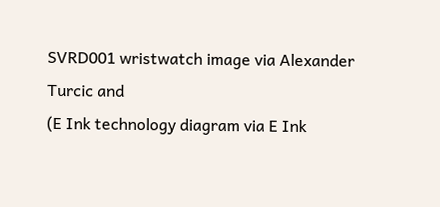SVRD001 wristwatch image via Alexander Turcic and
(E Ink technology diagram via E Ink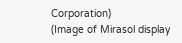Corporation)
(Image of Mirasol display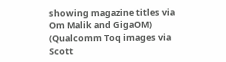showing magazine titles via Om Malik and GigaOM)
(Qualcomm Toq images via Scott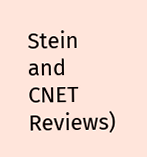Stein and CNET Reviews)